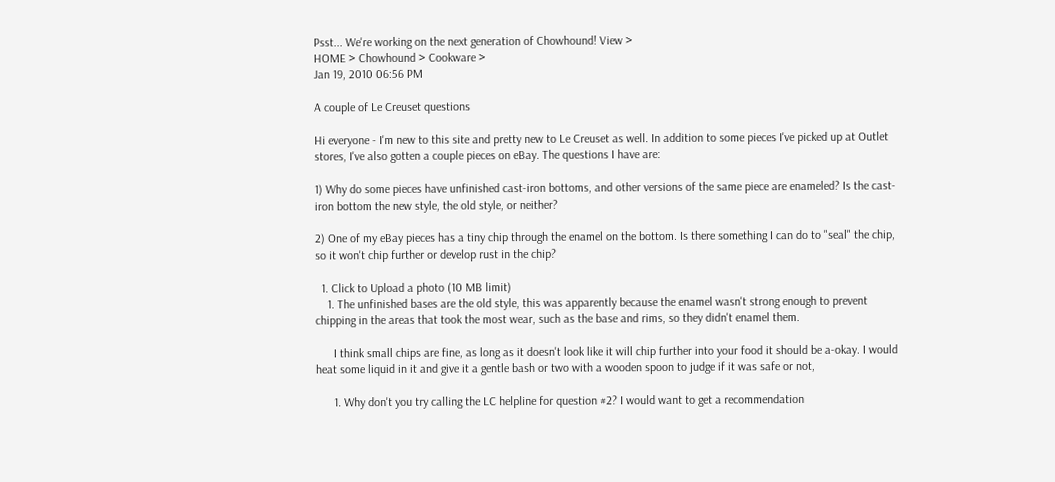Psst... We're working on the next generation of Chowhound! View >
HOME > Chowhound > Cookware >
Jan 19, 2010 06:56 PM

A couple of Le Creuset questions

Hi everyone - I'm new to this site and pretty new to Le Creuset as well. In addition to some pieces I've picked up at Outlet stores, I've also gotten a couple pieces on eBay. The questions I have are:

1) Why do some pieces have unfinished cast-iron bottoms, and other versions of the same piece are enameled? Is the cast-iron bottom the new style, the old style, or neither?

2) One of my eBay pieces has a tiny chip through the enamel on the bottom. Is there something I can do to "seal" the chip, so it won't chip further or develop rust in the chip?

  1. Click to Upload a photo (10 MB limit)
    1. The unfinished bases are the old style, this was apparently because the enamel wasn't strong enough to prevent chipping in the areas that took the most wear, such as the base and rims, so they didn't enamel them.

      I think small chips are fine, as long as it doesn't look like it will chip further into your food it should be a-okay. I would heat some liquid in it and give it a gentle bash or two with a wooden spoon to judge if it was safe or not,

      1. Why don't you try calling the LC helpline for question #2? I would want to get a recommendation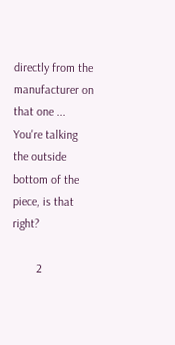directly from the manufacturer on that one ... You're talking the outside bottom of the piece, is that right?

        2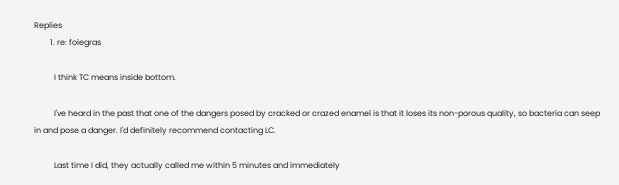Replies
        1. re: foiegras

          I think TC means inside bottom.

          I've heard in the past that one of the dangers posed by cracked or crazed enamel is that it loses its non-porous quality, so bacteria can seep in and pose a danger. I'd definitely recommend contacting LC.

          Last time I did, they actually called me within 5 minutes and immediately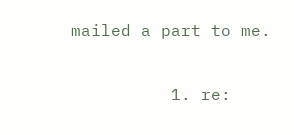mailed a part to me.

          1. re: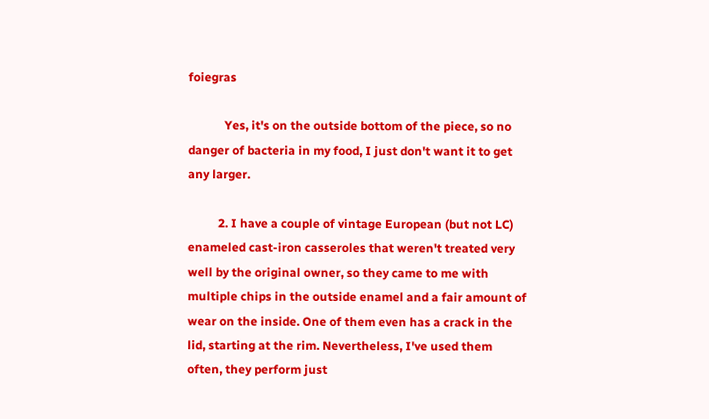foiegras

            Yes, it's on the outside bottom of the piece, so no danger of bacteria in my food, I just don't want it to get any larger.

          2. I have a couple of vintage European (but not LC) enameled cast-iron casseroles that weren't treated very well by the original owner, so they came to me with multiple chips in the outside enamel and a fair amount of wear on the inside. One of them even has a crack in the lid, starting at the rim. Nevertheless, I've used them often, they perform just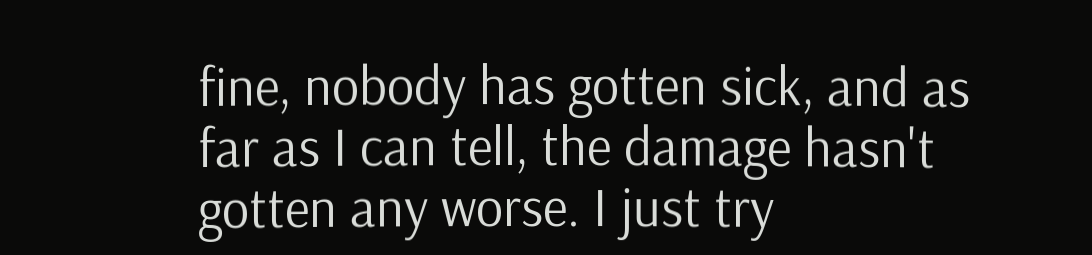fine, nobody has gotten sick, and as far as I can tell, the damage hasn't gotten any worse. I just try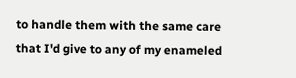to handle them with the same care that I'd give to any of my enameled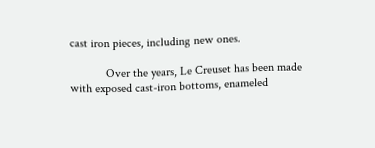cast iron pieces, including new ones.

            Over the years, Le Creuset has been made with exposed cast-iron bottoms, enameled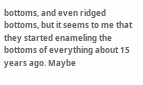bottoms, and even ridged bottoms, but it seems to me that they started enameling the bottoms of everything about 15 years ago. Maybe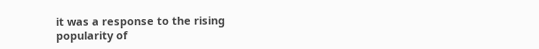it was a response to the rising popularity of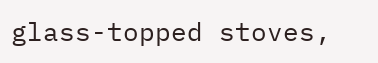glass-topped stoves,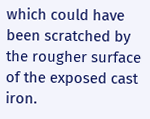which could have been scratched by the rougher surface of the exposed cast iron.